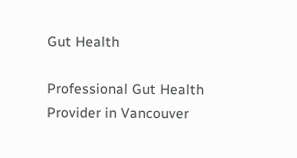Gut Health

Professional Gut Health Provider in Vancouver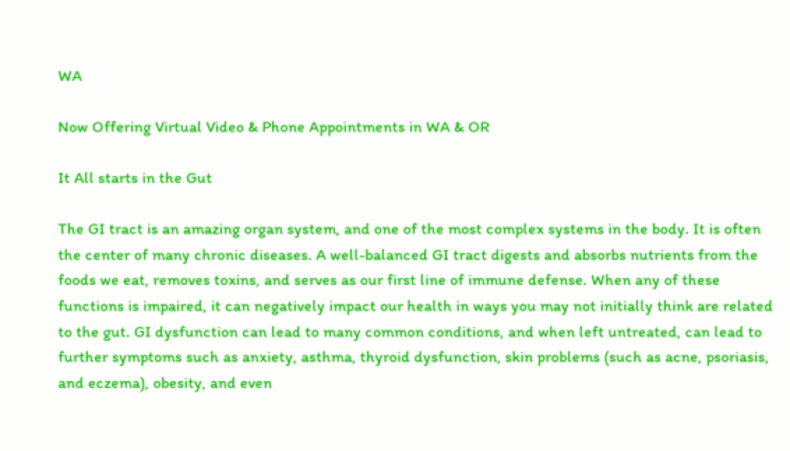WA

Now Offering Virtual Video & Phone Appointments in WA & OR

It All starts in the Gut

The GI tract is an amazing organ system, and one of the most complex systems in the body. It is often the center of many chronic diseases. A well-balanced GI tract digests and absorbs nutrients from the foods we eat, removes toxins, and serves as our first line of immune defense. When any of these functions is impaired, it can negatively impact our health in ways you may not initially think are related to the gut. GI dysfunction can lead to many common conditions, and when left untreated, can lead to further symptoms such as anxiety, asthma, thyroid dysfunction, skin problems (such as acne, psoriasis, and eczema), obesity, and even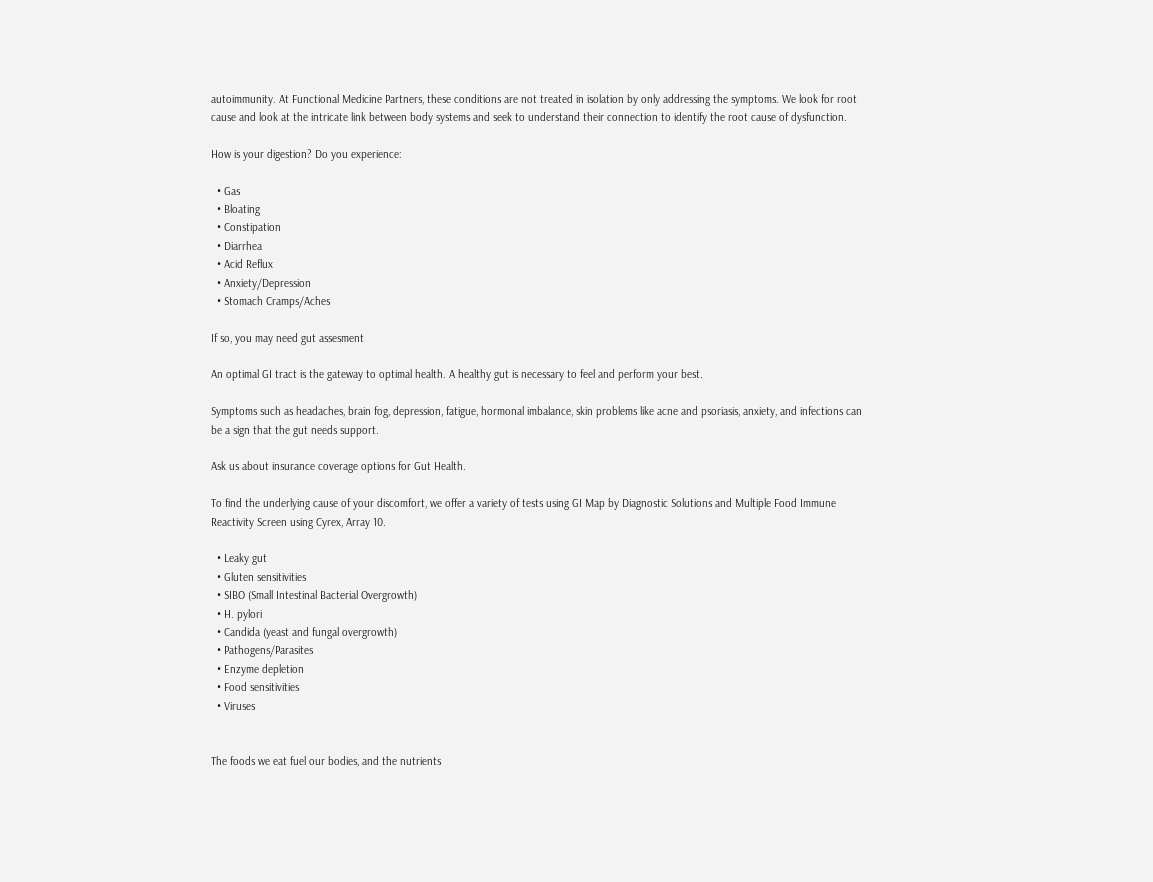autoimmunity. At Functional Medicine Partners, these conditions are not treated in isolation by only addressing the symptoms. We look for root cause and look at the intricate link between body systems and seek to understand their connection to identify the root cause of dysfunction.

How is your digestion? Do you experience:

  • Gas
  • Bloating
  • Constipation
  • Diarrhea
  • Acid Reflux
  • Anxiety/Depression
  • Stomach Cramps/Aches

If so, you may need gut assesment

An optimal GI tract is the gateway to optimal health. A healthy gut is necessary to feel and perform your best.

Symptoms such as headaches, brain fog, depression, fatigue, hormonal imbalance, skin problems like acne and psoriasis, anxiety, and infections can be a sign that the gut needs support.

Ask us about insurance coverage options for Gut Health.

To find the underlying cause of your discomfort, we offer a variety of tests using GI Map by Diagnostic Solutions and Multiple Food Immune Reactivity Screen using Cyrex, Array 10.

  • Leaky gut
  • Gluten sensitivities
  • SIBO (Small Intestinal Bacterial Overgrowth)
  • H. pylori
  • Candida (yeast and fungal overgrowth)
  • Pathogens/Parasites
  • Enzyme depletion
  • Food sensitivities
  • Viruses


The foods we eat fuel our bodies, and the nutrients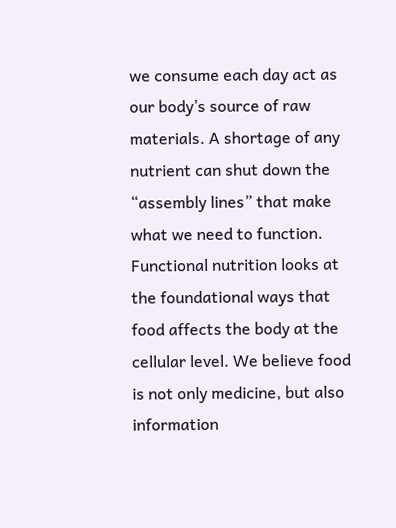we consume each day act as our body’s source of raw materials. A shortage of any nutrient can shut down the “assembly lines” that make what we need to function. Functional nutrition looks at the foundational ways that food affects the body at the cellular level. We believe food is not only medicine, but also information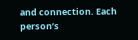and connection. Each person’s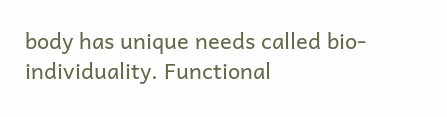body has unique needs called bio-individuality. Functional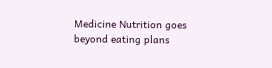Medicine Nutrition goes beyond eating plans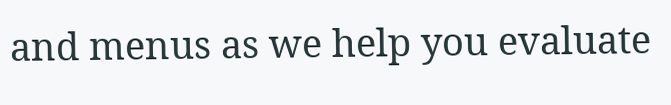and menus as we help you evaluate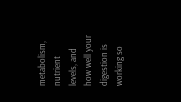metabolism, nutrient levels, and how well your digestion is working so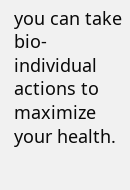you can take bio-individual actions to maximize your health.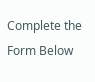Complete the Form Below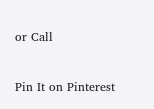or Call


Pin It on Pinterest